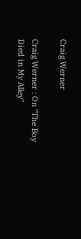Craig Werner

Craig Werner : On "The Boy Died in My Alley"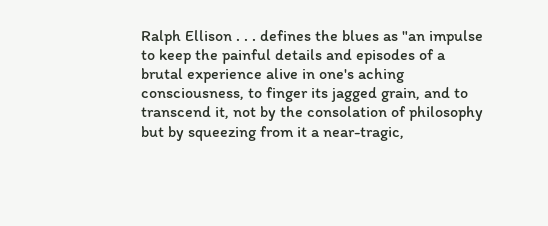Ralph Ellison . . . defines the blues as "an impulse to keep the painful details and episodes of a brutal experience alive in one's aching consciousness, to finger its jagged grain, and to transcend it, not by the consolation of philosophy but by squeezing from it a near-tragic,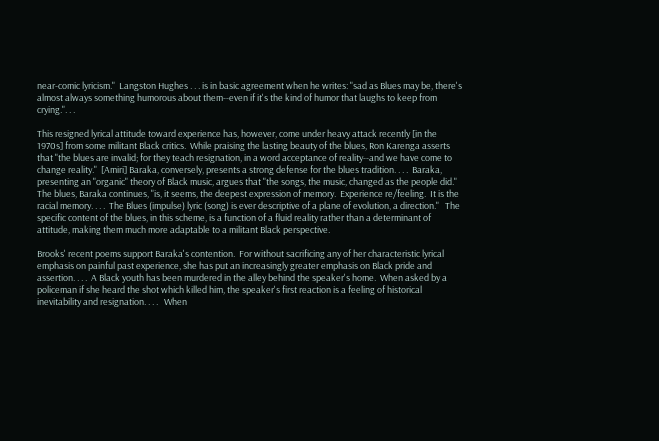near-comic lyricism."  Langston Hughes . . . is in basic agreement when he writes: "sad as Blues may be, there's almost always something humorous about them--even if it's the kind of humor that laughs to keep from crying.". . .

This resigned lyrical attitude toward experience has, however, come under heavy attack recently [in the 1970s] from some militant Black critics.  While praising the lasting beauty of the blues, Ron Karenga asserts that "the blues are invalid; for they teach resignation, in a word acceptance of reality--and we have come to change reality."  [Amiri] Baraka, conversely, presents a strong defense for the blues tradition. . . .  Baraka, presenting an "organic" theory of Black music, argues that "the songs, the music, changed as the people did."  The blues, Baraka continues, "is, it seems, the deepest expression of memory.  Experience re/feeling.  It is the racial memory. . . .  The Blues (impulse) lyric (song) is ever descriptive of a plane of evolution, a direction."   The specific content of the blues, in this scheme, is a function of a fluid reality rather than a determinant of attitude, making them much more adaptable to a militant Black perspective.

Brooks' recent poems support Baraka's contention.  For without sacrificing any of her characteristic lyrical emphasis on painful past experience, she has put an increasingly greater emphasis on Black pride and assertion. . . .  A Black youth has been murdered in the alley behind the speaker's home.  When asked by a policeman if she heard the shot which killed him, the speaker's first reaction is a feeling of historical inevitability and resignation. . . .   When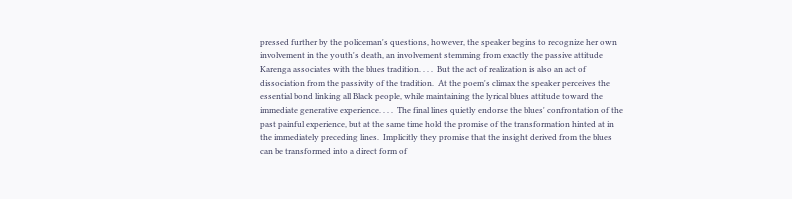pressed further by the policeman's questions, however, the speaker begins to recognize her own involvement in the youth's death, an involvement stemming from exactly the passive attitude Karenga associates with the blues tradition. . . .  But the act of realization is also an act of dissociation from the passivity of the tradition.  At the poem's climax the speaker perceives the essential bond linking all Black people, while maintaining the lyrical blues attitude toward the immediate generative experience. . . .  The final lines quietly endorse the blues' confrontation of the past painful experience, but at the same time hold the promise of the transformation hinted at in the immediately preceding lines.  Implicitly they promise that the insight derived from the blues can be transformed into a direct form of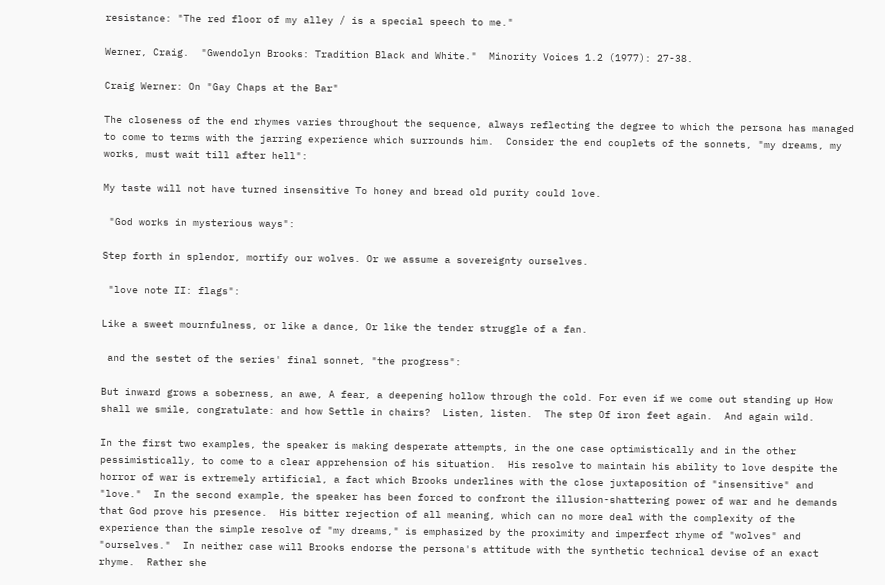resistance: "The red floor of my alley / is a special speech to me."

Werner, Craig.  "Gwendolyn Brooks: Tradition Black and White."  Minority Voices 1.2 (1977): 27-38.

Craig Werner: On "Gay Chaps at the Bar"

The closeness of the end rhymes varies throughout the sequence, always reflecting the degree to which the persona has managed to come to terms with the jarring experience which surrounds him.  Consider the end couplets of the sonnets, "my dreams, my works, must wait till after hell":

My taste will not have turned insensitive To honey and bread old purity could love.

 "God works in mysterious ways":

Step forth in splendor, mortify our wolves. Or we assume a sovereignty ourselves.

 "love note II: flags":

Like a sweet mournfulness, or like a dance, Or like the tender struggle of a fan.

 and the sestet of the series' final sonnet, "the progress":

But inward grows a soberness, an awe, A fear, a deepening hollow through the cold. For even if we come out standing up How shall we smile, congratulate: and how Settle in chairs?  Listen, listen.  The step Of iron feet again.  And again wild.

In the first two examples, the speaker is making desperate attempts, in the one case optimistically and in the other pessimistically, to come to a clear apprehension of his situation.  His resolve to maintain his ability to love despite the horror of war is extremely artificial, a fact which Brooks underlines with the close juxtaposition of "insensitive" and "love."  In the second example, the speaker has been forced to confront the illusion-shattering power of war and he demands that God prove his presence.  His bitter rejection of all meaning, which can no more deal with the complexity of the experience than the simple resolve of "my dreams," is emphasized by the proximity and imperfect rhyme of "wolves" and "ourselves."  In neither case will Brooks endorse the persona's attitude with the synthetic technical devise of an exact rhyme.  Rather she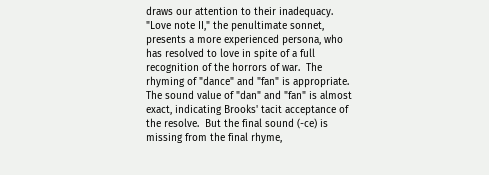draws our attention to their inadequacy.  "Love note II," the penultimate sonnet, presents a more experienced persona, who has resolved to love in spite of a full recognition of the horrors of war.  The rhyming of "dance" and "fan" is appropriate.  The sound value of "dan" and "fan" is almost exact, indicating Brooks' tacit acceptance of the resolve.  But the final sound (-ce) is missing from the final rhyme,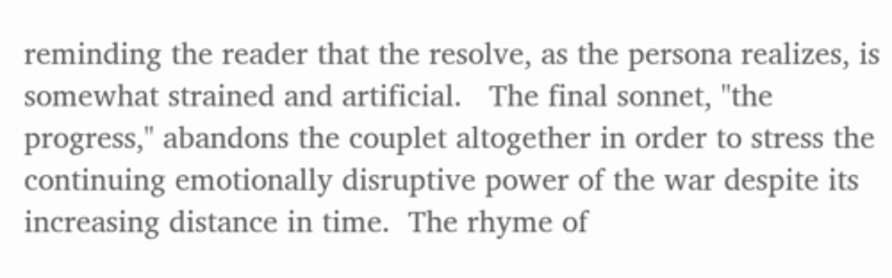reminding the reader that the resolve, as the persona realizes, is somewhat strained and artificial.   The final sonnet, "the progress," abandons the couplet altogether in order to stress the continuing emotionally disruptive power of the war despite its increasing distance in time.  The rhyme of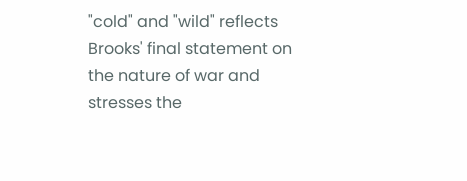"cold" and "wild" reflects Brooks' final statement on the nature of war and stresses the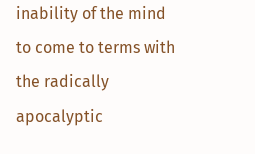inability of the mind to come to terms with the radically apocalyptic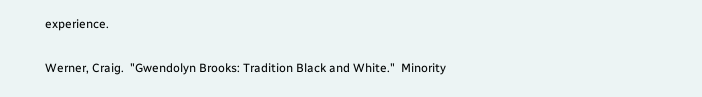experience.

Werner, Craig.  "Gwendolyn Brooks: Tradition Black and White."  Minority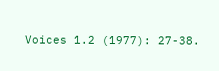Voices 1.2 (1977): 27-38.